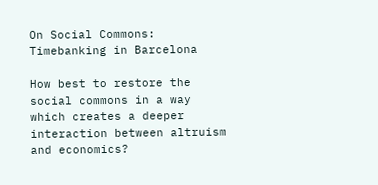On Social Commons: Timebanking in Barcelona

How best to restore the social commons in a way which creates a deeper interaction between altruism and economics?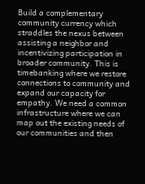Build a complementary community currency which straddles the nexus between assisting a neighbor and incentivizing participation in broader community. This is timebanking where we restore connections to community and expand our capacity for empathy. We need a common infrastructure where we can map out the existing needs of our communities and then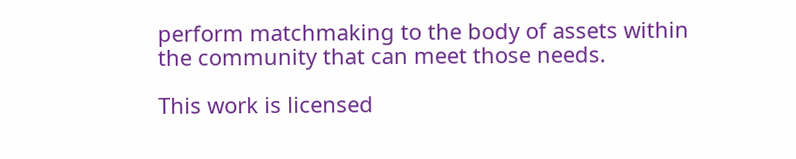perform matchmaking to the body of assets within the community that can meet those needs.

This work is licensed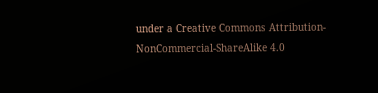under a Creative Commons Attribution-NonCommercial-ShareAlike 4.0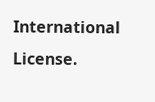International License.